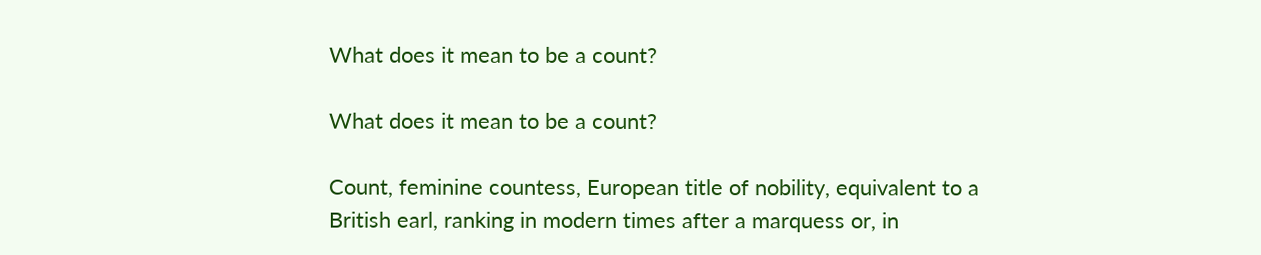What does it mean to be a count?

What does it mean to be a count?

Count, feminine countess, European title of nobility, equivalent to a British earl, ranking in modern times after a marquess or, in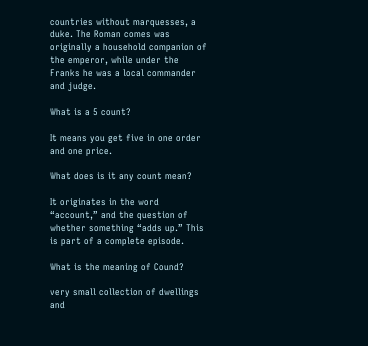countries without marquesses, a duke. The Roman comes was originally a household companion of the emperor, while under the Franks he was a local commander and judge.

What is a 5 count?

It means you get five in one order and one price.

What does is it any count mean?

It originates in the word “account,” and the question of whether something “adds up.” This is part of a complete episode.

What is the meaning of Cound?

very small collection of dwellings and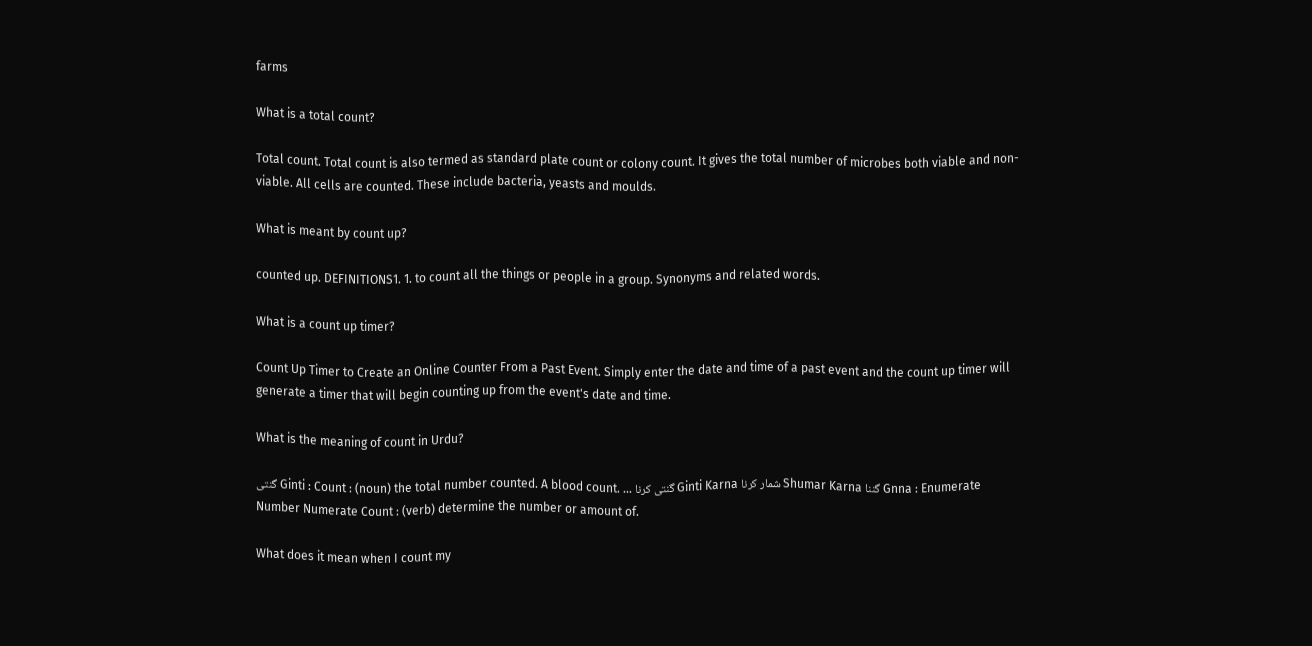farms

What is a total count?

Total count. Total count is also termed as standard plate count or colony count. It gives the total number of microbes both viable and non-viable. All cells are counted. These include bacteria, yeasts and moulds.

What is meant by count up?

counted up. DEFINITIONS1. 1. to count all the things or people in a group. Synonyms and related words.

What is a count up timer?

Count Up Timer to Create an Online Counter From a Past Event. Simply enter the date and time of a past event and the count up timer will generate a timer that will begin counting up from the event's date and time.

What is the meaning of count in Urdu?

گنتی Ginti : Count : (noun) the total number counted. A blood count. ... گنتی کرنا Ginti Karna شمار کرنا Shumar Karna گننا Gnna : Enumerate Number Numerate Count : (verb) determine the number or amount of.

What does it mean when I count my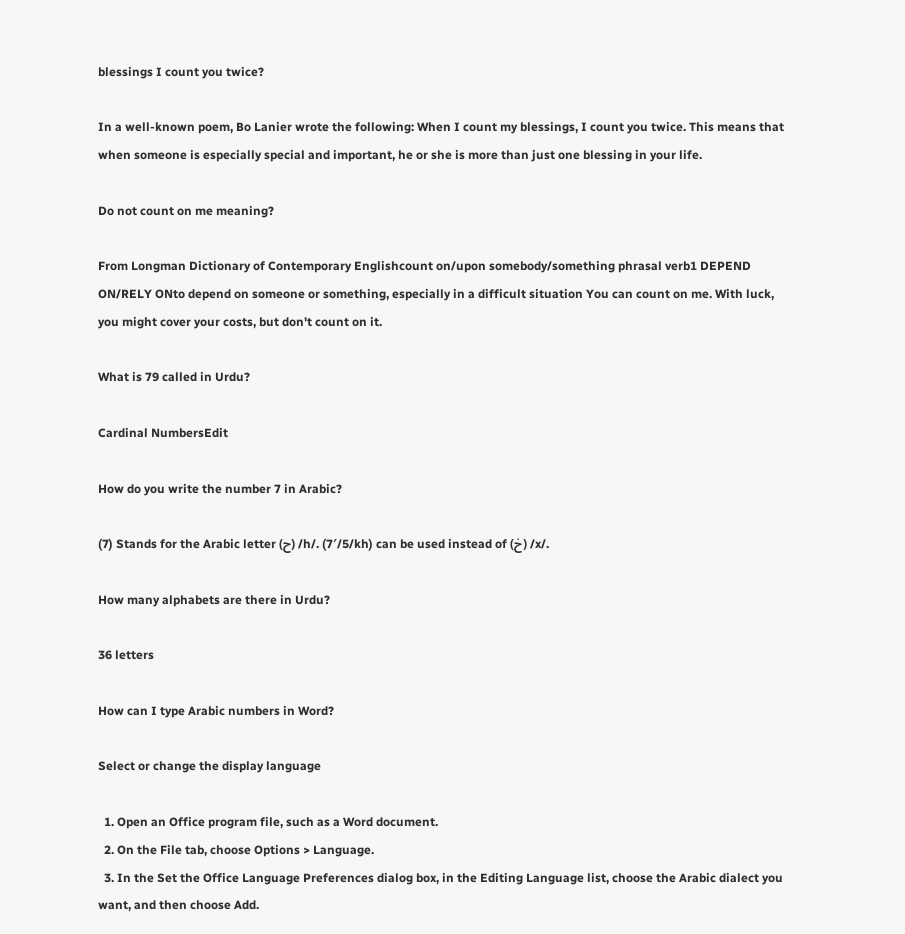blessings I count you twice?

In a well-known poem, Bo Lanier wrote the following: When I count my blessings, I count you twice. This means that when someone is especially special and important, he or she is more than just one blessing in your life.

Do not count on me meaning?

From Longman Dictionary of Contemporary Englishcount on/upon somebody/something phrasal verb1 DEPEND ON/RELY ONto depend on someone or something, especially in a difficult situation You can count on me. With luck, you might cover your costs, but don't count on it.

What is 79 called in Urdu?

Cardinal NumbersEdit

How do you write the number 7 in Arabic?

(7) Stands for the Arabic letter (ح) /h/. (7′/5/kh) can be used instead of (خ) /x/.

How many alphabets are there in Urdu?

36 letters

How can I type Arabic numbers in Word?

Select or change the display language

  1. Open an Office program file, such as a Word document.
  2. On the File tab, choose Options > Language.
  3. In the Set the Office Language Preferences dialog box, in the Editing Language list, choose the Arabic dialect you want, and then choose Add.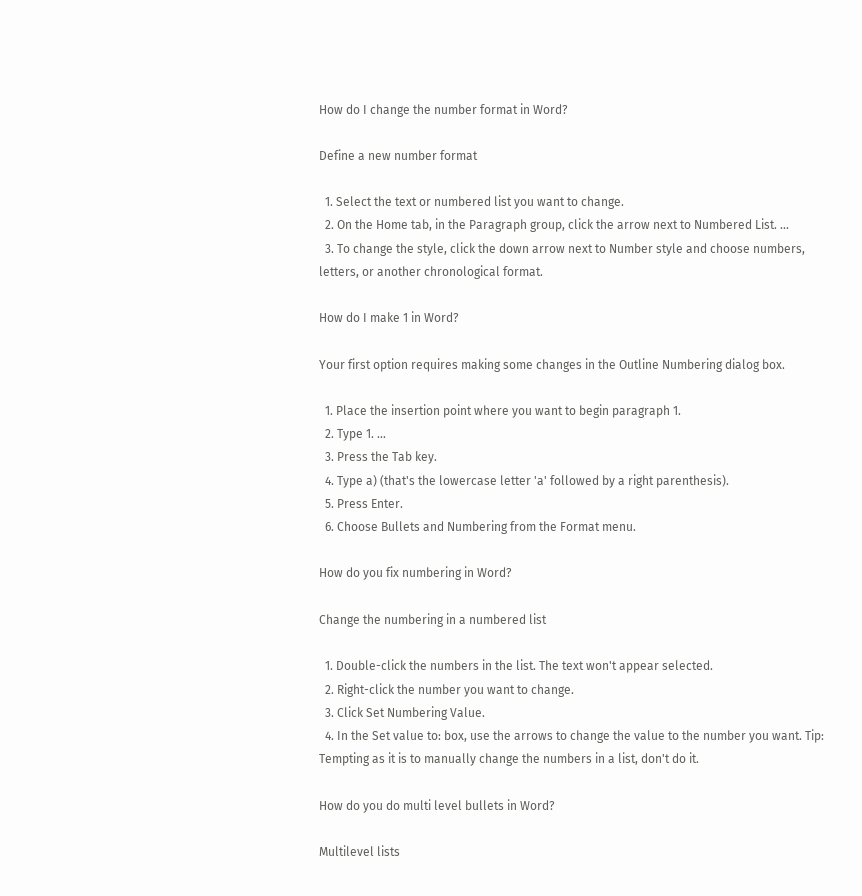How do I change the number format in Word?

Define a new number format

  1. Select the text or numbered list you want to change.
  2. On the Home tab, in the Paragraph group, click the arrow next to Numbered List. ...
  3. To change the style, click the down arrow next to Number style and choose numbers, letters, or another chronological format.

How do I make 1 in Word?

Your first option requires making some changes in the Outline Numbering dialog box.

  1. Place the insertion point where you want to begin paragraph 1.
  2. Type 1. ...
  3. Press the Tab key.
  4. Type a) (that's the lowercase letter 'a' followed by a right parenthesis).
  5. Press Enter.
  6. Choose Bullets and Numbering from the Format menu.

How do you fix numbering in Word?

Change the numbering in a numbered list

  1. Double-click the numbers in the list. The text won't appear selected.
  2. Right-click the number you want to change.
  3. Click Set Numbering Value.
  4. In the Set value to: box, use the arrows to change the value to the number you want. Tip: Tempting as it is to manually change the numbers in a list, don't do it.

How do you do multi level bullets in Word?

Multilevel lists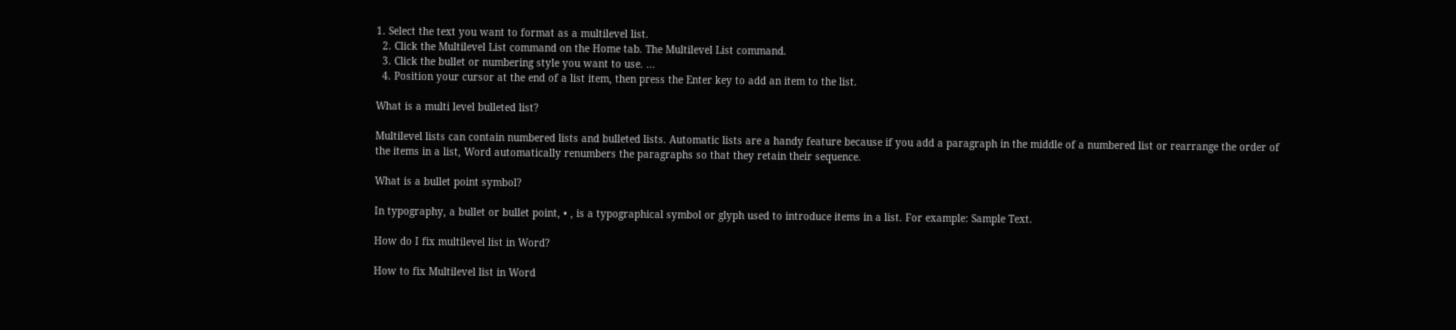1. Select the text you want to format as a multilevel list.
  2. Click the Multilevel List command on the Home tab. The Multilevel List command.
  3. Click the bullet or numbering style you want to use. ...
  4. Position your cursor at the end of a list item, then press the Enter key to add an item to the list.

What is a multi level bulleted list?

Multilevel lists can contain numbered lists and bulleted lists. Automatic lists are a handy feature because if you add a paragraph in the middle of a numbered list or rearrange the order of the items in a list, Word automatically renumbers the paragraphs so that they retain their sequence.

What is a bullet point symbol?

In typography, a bullet or bullet point, • , is a typographical symbol or glyph used to introduce items in a list. For example: Sample Text.

How do I fix multilevel list in Word?

How to fix Multilevel list in Word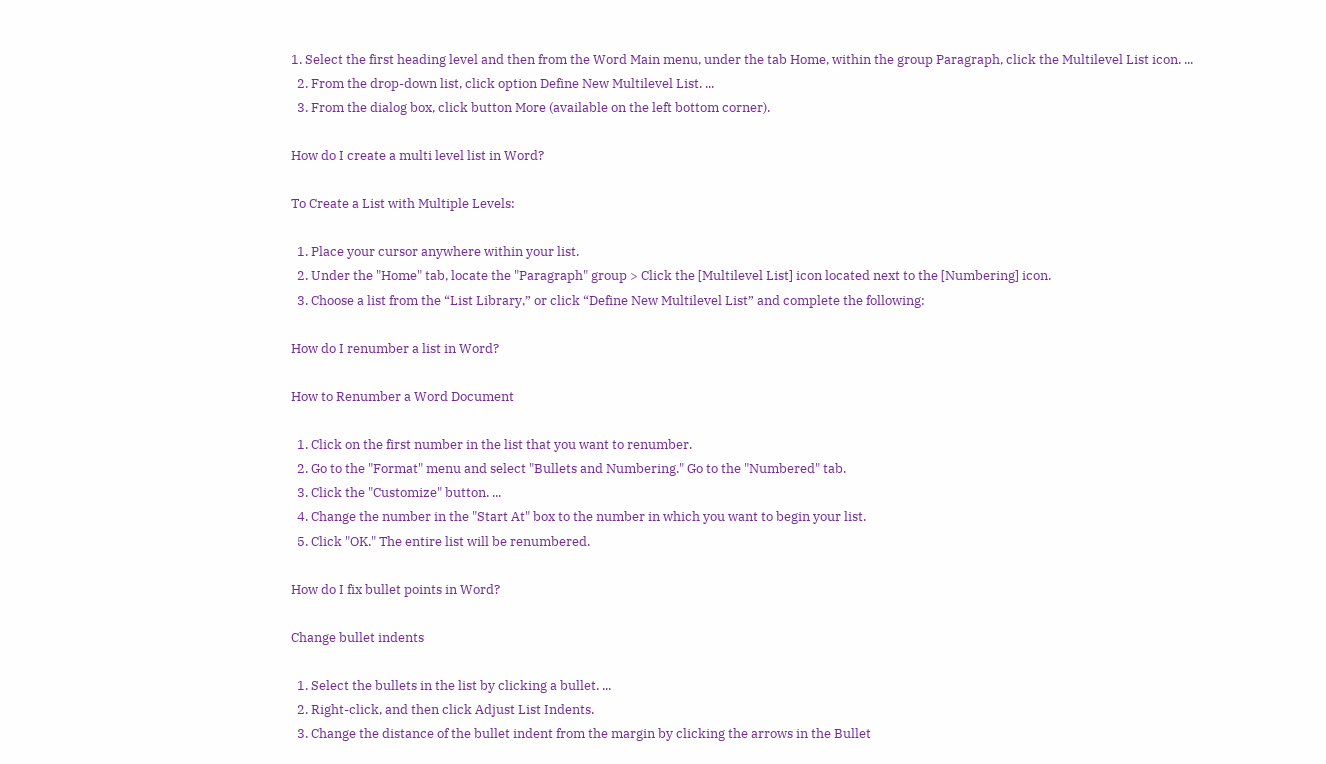1. Select the first heading level and then from the Word Main menu, under the tab Home, within the group Paragraph, click the Multilevel List icon. ...
  2. From the drop-down list, click option Define New Multilevel List. ...
  3. From the dialog box, click button More (available on the left bottom corner).

How do I create a multi level list in Word?

To Create a List with Multiple Levels:

  1. Place your cursor anywhere within your list.
  2. Under the "Home" tab, locate the "Paragraph" group > Click the [Multilevel List] icon located next to the [Numbering] icon.
  3. Choose a list from the “List Library,” or click “Define New Multilevel List” and complete the following:

How do I renumber a list in Word?

How to Renumber a Word Document

  1. Click on the first number in the list that you want to renumber.
  2. Go to the "Format" menu and select "Bullets and Numbering." Go to the "Numbered" tab.
  3. Click the "Customize" button. ...
  4. Change the number in the "Start At" box to the number in which you want to begin your list.
  5. Click "OK." The entire list will be renumbered.

How do I fix bullet points in Word?

Change bullet indents

  1. Select the bullets in the list by clicking a bullet. ...
  2. Right-click, and then click Adjust List Indents.
  3. Change the distance of the bullet indent from the margin by clicking the arrows in the Bullet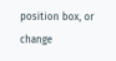position box, or change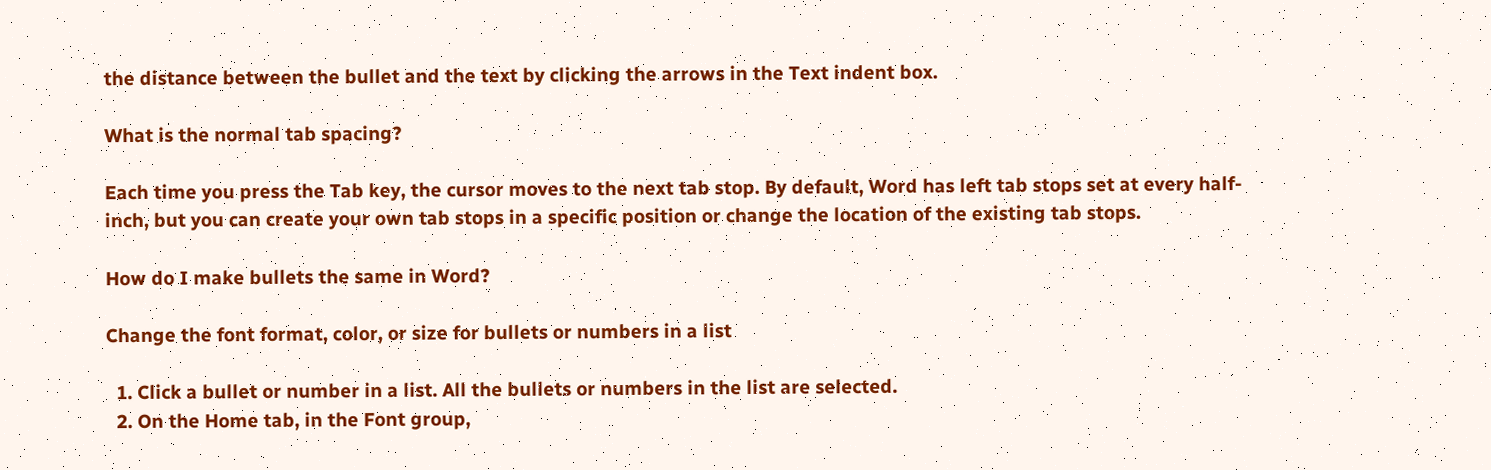the distance between the bullet and the text by clicking the arrows in the Text indent box.

What is the normal tab spacing?

Each time you press the Tab key, the cursor moves to the next tab stop. By default, Word has left tab stops set at every half-inch, but you can create your own tab stops in a specific position or change the location of the existing tab stops.

How do I make bullets the same in Word?

Change the font format, color, or size for bullets or numbers in a list

  1. Click a bullet or number in a list. All the bullets or numbers in the list are selected.
  2. On the Home tab, in the Font group,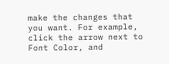make the changes that you want. For example, click the arrow next to Font Color, and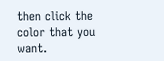then click the color that you want.